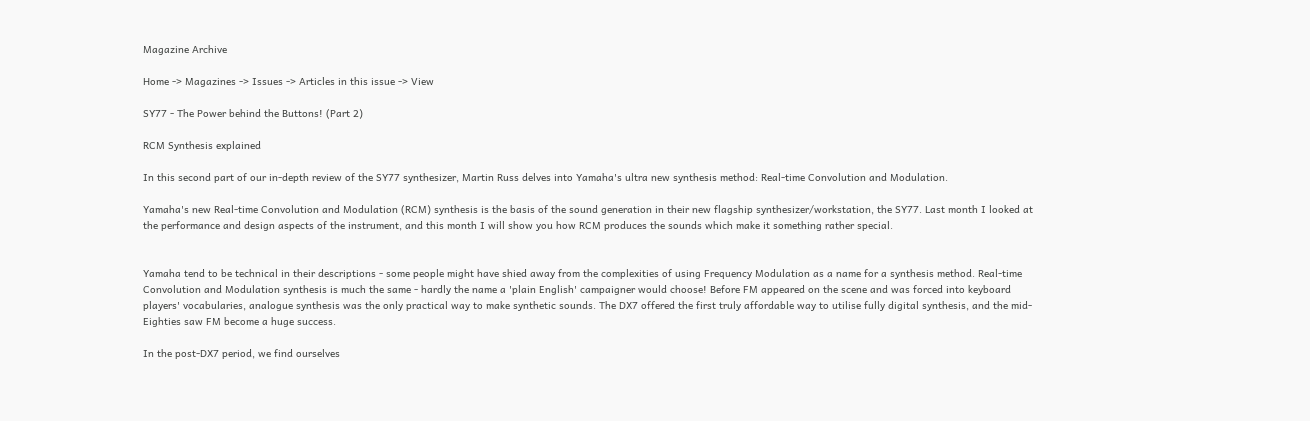Magazine Archive

Home -> Magazines -> Issues -> Articles in this issue -> View

SY77 - The Power behind the Buttons! (Part 2)

RCM Synthesis explained

In this second part of our in-depth review of the SY77 synthesizer, Martin Russ delves into Yamaha's ultra new synthesis method: Real-time Convolution and Modulation.

Yamaha's new Real-time Convolution and Modulation (RCM) synthesis is the basis of the sound generation in their new flagship synthesizer/workstation, the SY77. Last month I looked at the performance and design aspects of the instrument, and this month I will show you how RCM produces the sounds which make it something rather special.


Yamaha tend to be technical in their descriptions - some people might have shied away from the complexities of using Frequency Modulation as a name for a synthesis method. Real-time Convolution and Modulation synthesis is much the same - hardly the name a 'plain English' campaigner would choose! Before FM appeared on the scene and was forced into keyboard players' vocabularies, analogue synthesis was the only practical way to make synthetic sounds. The DX7 offered the first truly affordable way to utilise fully digital synthesis, and the mid-Eighties saw FM become a huge success.

In the post-DX7 period, we find ourselves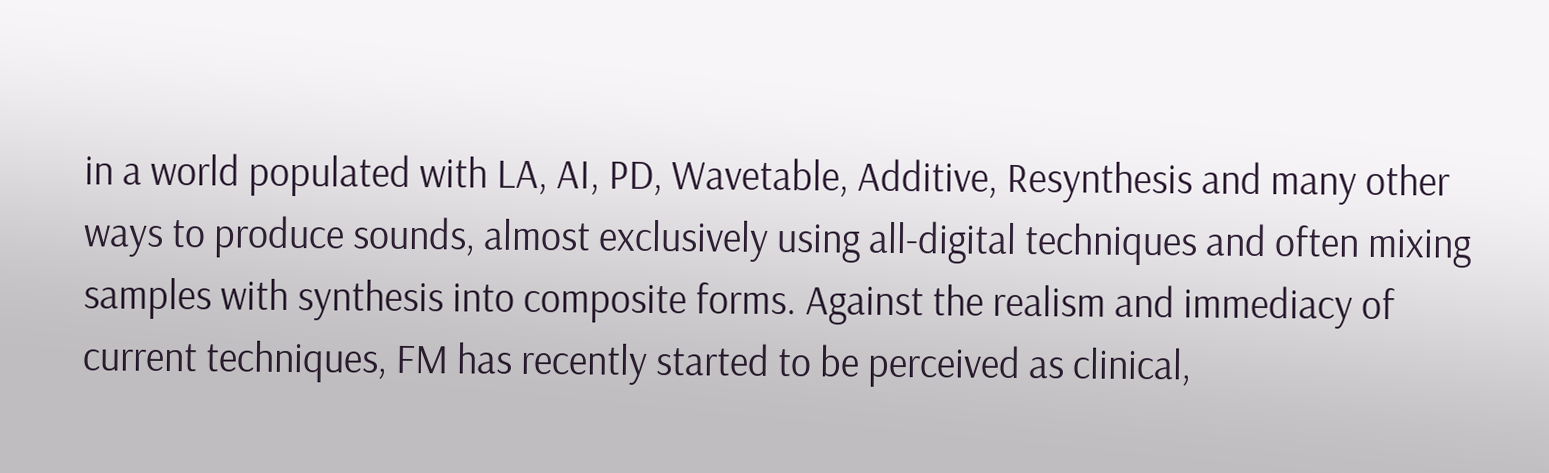in a world populated with LA, AI, PD, Wavetable, Additive, Resynthesis and many other ways to produce sounds, almost exclusively using all-digital techniques and often mixing samples with synthesis into composite forms. Against the realism and immediacy of current techniques, FM has recently started to be perceived as clinical,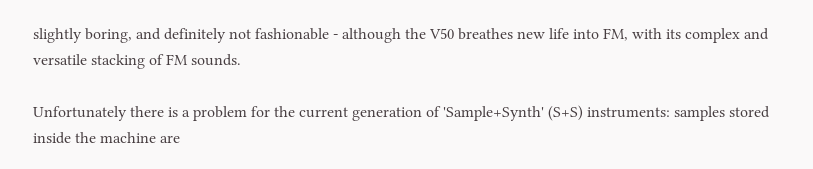slightly boring, and definitely not fashionable - although the V50 breathes new life into FM, with its complex and versatile stacking of FM sounds.

Unfortunately there is a problem for the current generation of 'Sample+Synth' (S+S) instruments: samples stored inside the machine are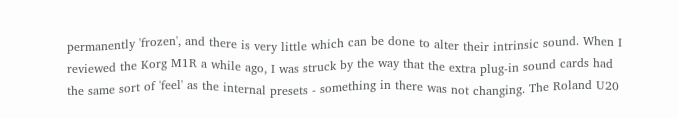permanently 'frozen', and there is very little which can be done to alter their intrinsic sound. When I reviewed the Korg M1R a while ago, I was struck by the way that the extra plug-in sound cards had the same sort of 'feel' as the internal presets - something in there was not changing. The Roland U20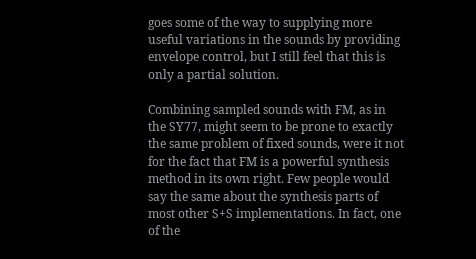goes some of the way to supplying more useful variations in the sounds by providing envelope control, but I still feel that this is only a partial solution.

Combining sampled sounds with FM, as in the SY77, might seem to be prone to exactly the same problem of fixed sounds, were it not for the fact that FM is a powerful synthesis method in its own right. Few people would say the same about the synthesis parts of most other S+S implementations. In fact, one of the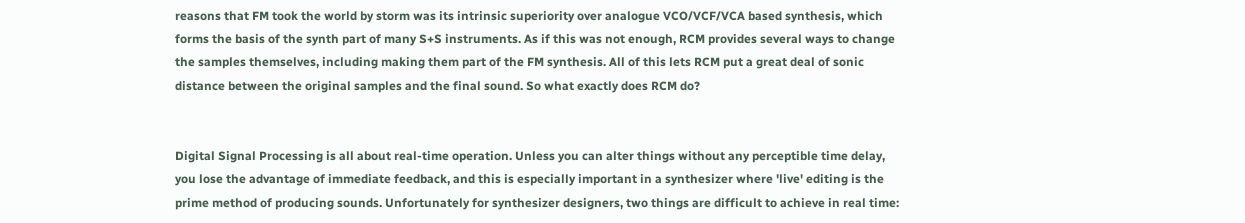reasons that FM took the world by storm was its intrinsic superiority over analogue VCO/VCF/VCA based synthesis, which forms the basis of the synth part of many S+S instruments. As if this was not enough, RCM provides several ways to change the samples themselves, including making them part of the FM synthesis. All of this lets RCM put a great deal of sonic distance between the original samples and the final sound. So what exactly does RCM do?


Digital Signal Processing is all about real-time operation. Unless you can alter things without any perceptible time delay, you lose the advantage of immediate feedback, and this is especially important in a synthesizer where 'live' editing is the prime method of producing sounds. Unfortunately for synthesizer designers, two things are difficult to achieve in real time: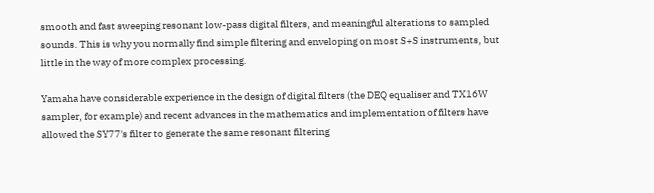smooth and fast sweeping resonant low-pass digital filters, and meaningful alterations to sampled sounds. This is why you normally find simple filtering and enveloping on most S+S instruments, but little in the way of more complex processing.

Yamaha have considerable experience in the design of digital filters (the DEQ equaliser and TX16W sampler, for example) and recent advances in the mathematics and implementation of filters have allowed the SY77's filter to generate the same resonant filtering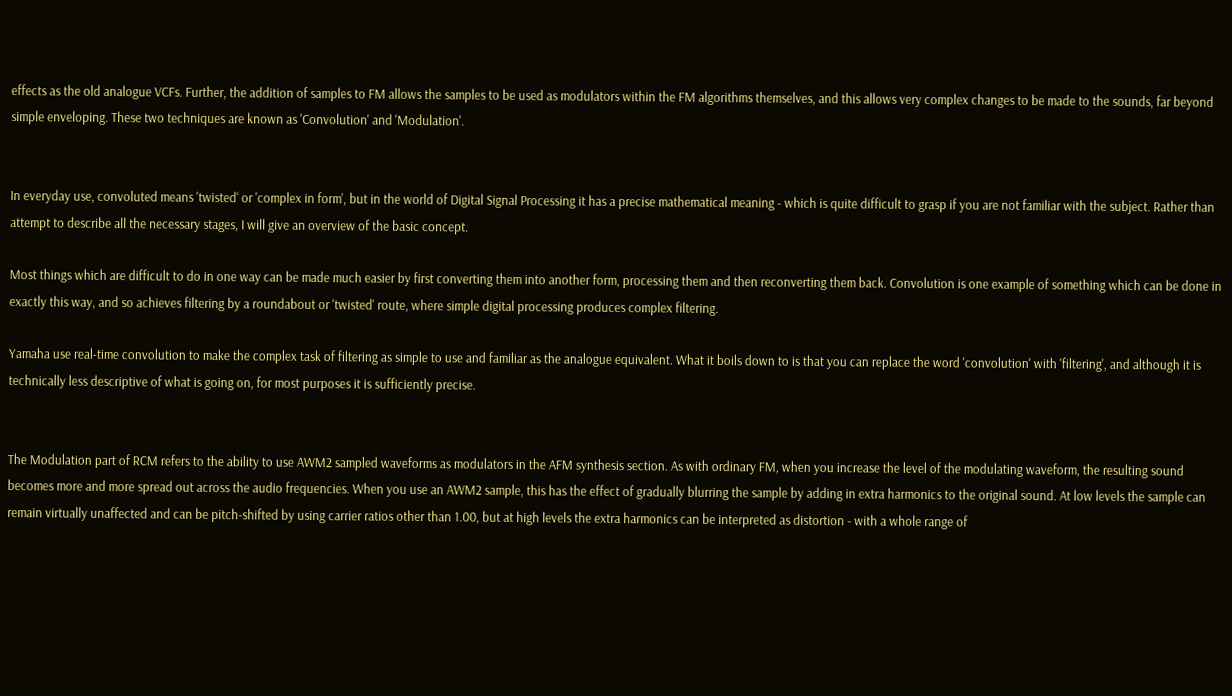effects as the old analogue VCFs. Further, the addition of samples to FM allows the samples to be used as modulators within the FM algorithms themselves, and this allows very complex changes to be made to the sounds, far beyond simple enveloping. These two techniques are known as 'Convolution' and 'Modulation'.


In everyday use, convoluted means 'twisted' or 'complex in form', but in the world of Digital Signal Processing it has a precise mathematical meaning - which is quite difficult to grasp if you are not familiar with the subject. Rather than attempt to describe all the necessary stages, I will give an overview of the basic concept.

Most things which are difficult to do in one way can be made much easier by first converting them into another form, processing them and then reconverting them back. Convolution is one example of something which can be done in exactly this way, and so achieves filtering by a roundabout or 'twisted' route, where simple digital processing produces complex filtering.

Yamaha use real-time convolution to make the complex task of filtering as simple to use and familiar as the analogue equivalent. What it boils down to is that you can replace the word 'convolution' with 'filtering', and although it is technically less descriptive of what is going on, for most purposes it is sufficiently precise.


The Modulation part of RCM refers to the ability to use AWM2 sampled waveforms as modulators in the AFM synthesis section. As with ordinary FM, when you increase the level of the modulating waveform, the resulting sound becomes more and more spread out across the audio frequencies. When you use an AWM2 sample, this has the effect of gradually blurring the sample by adding in extra harmonics to the original sound. At low levels the sample can remain virtually unaffected and can be pitch-shifted by using carrier ratios other than 1.00, but at high levels the extra harmonics can be interpreted as distortion - with a whole range of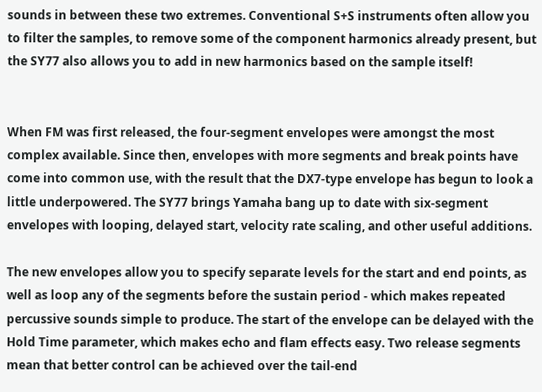sounds in between these two extremes. Conventional S+S instruments often allow you to filter the samples, to remove some of the component harmonics already present, but the SY77 also allows you to add in new harmonics based on the sample itself!


When FM was first released, the four-segment envelopes were amongst the most complex available. Since then, envelopes with more segments and break points have come into common use, with the result that the DX7-type envelope has begun to look a little underpowered. The SY77 brings Yamaha bang up to date with six-segment envelopes with looping, delayed start, velocity rate scaling, and other useful additions.

The new envelopes allow you to specify separate levels for the start and end points, as well as loop any of the segments before the sustain period - which makes repeated percussive sounds simple to produce. The start of the envelope can be delayed with the Hold Time parameter, which makes echo and flam effects easy. Two release segments mean that better control can be achieved over the tail-end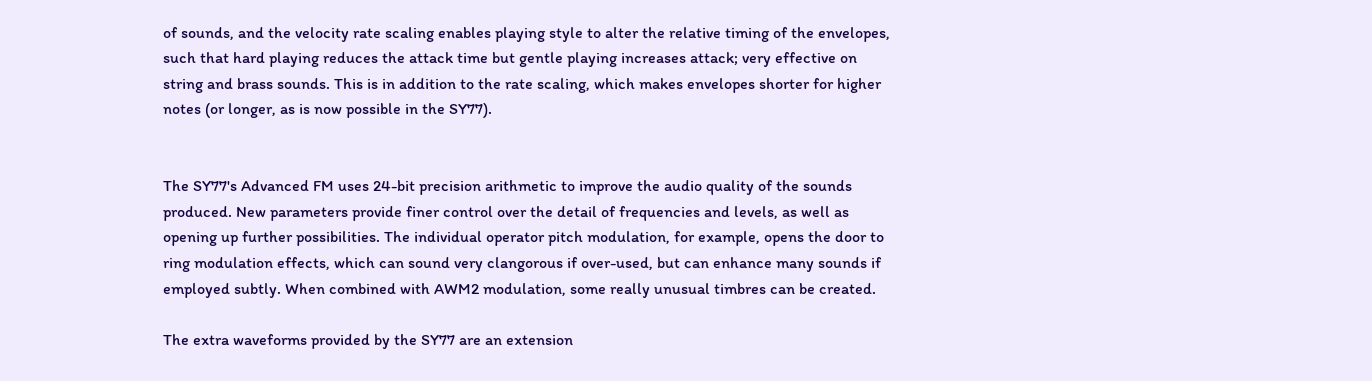of sounds, and the velocity rate scaling enables playing style to alter the relative timing of the envelopes, such that hard playing reduces the attack time but gentle playing increases attack; very effective on string and brass sounds. This is in addition to the rate scaling, which makes envelopes shorter for higher notes (or longer, as is now possible in the SY77).


The SY77's Advanced FM uses 24-bit precision arithmetic to improve the audio quality of the sounds produced. New parameters provide finer control over the detail of frequencies and levels, as well as opening up further possibilities. The individual operator pitch modulation, for example, opens the door to ring modulation effects, which can sound very clangorous if over-used, but can enhance many sounds if employed subtly. When combined with AWM2 modulation, some really unusual timbres can be created.

The extra waveforms provided by the SY77 are an extension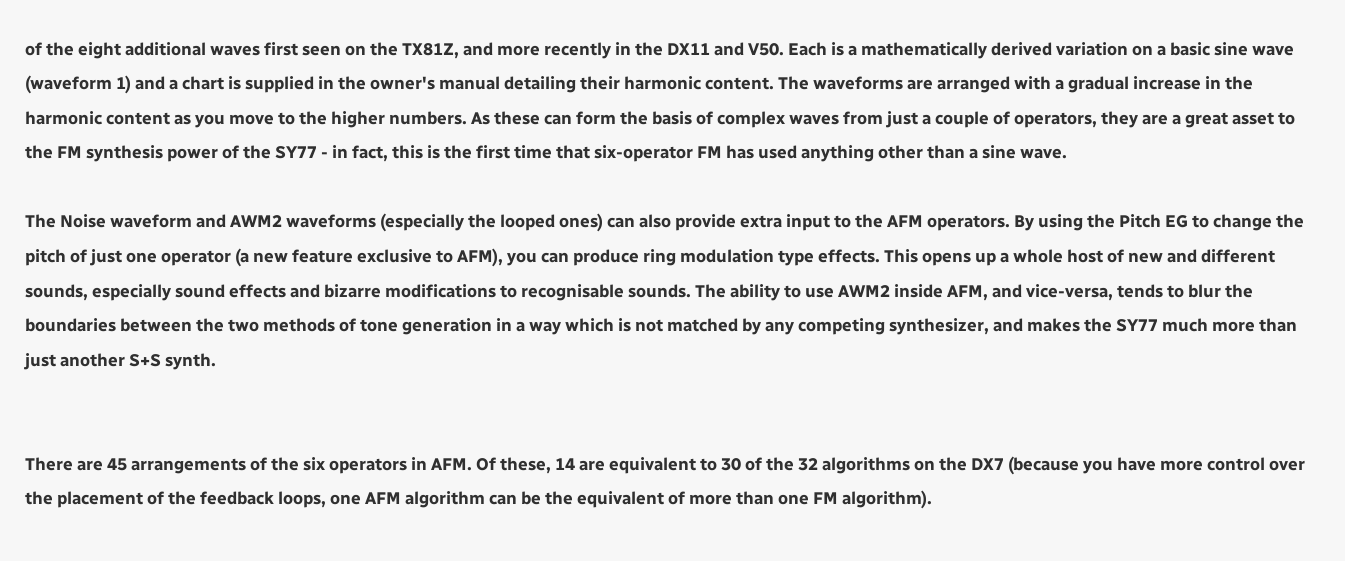of the eight additional waves first seen on the TX81Z, and more recently in the DX11 and V50. Each is a mathematically derived variation on a basic sine wave (waveform 1) and a chart is supplied in the owner's manual detailing their harmonic content. The waveforms are arranged with a gradual increase in the harmonic content as you move to the higher numbers. As these can form the basis of complex waves from just a couple of operators, they are a great asset to the FM synthesis power of the SY77 - in fact, this is the first time that six-operator FM has used anything other than a sine wave.

The Noise waveform and AWM2 waveforms (especially the looped ones) can also provide extra input to the AFM operators. By using the Pitch EG to change the pitch of just one operator (a new feature exclusive to AFM), you can produce ring modulation type effects. This opens up a whole host of new and different sounds, especially sound effects and bizarre modifications to recognisable sounds. The ability to use AWM2 inside AFM, and vice-versa, tends to blur the boundaries between the two methods of tone generation in a way which is not matched by any competing synthesizer, and makes the SY77 much more than just another S+S synth.


There are 45 arrangements of the six operators in AFM. Of these, 14 are equivalent to 30 of the 32 algorithms on the DX7 (because you have more control over the placement of the feedback loops, one AFM algorithm can be the equivalent of more than one FM algorithm).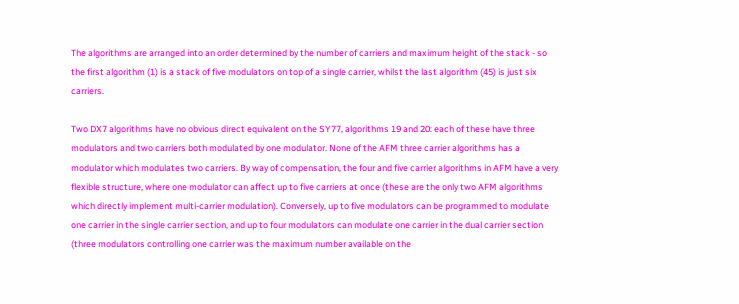The algorithms are arranged into an order determined by the number of carriers and maximum height of the stack - so the first algorithm (1) is a stack of five modulators on top of a single carrier, whilst the last algorithm (45) is just six carriers.

Two DX7 algorithms have no obvious direct equivalent on the SY77, algorithms 19 and 20: each of these have three modulators and two carriers both modulated by one modulator. None of the AFM three carrier algorithms has a modulator which modulates two carriers. By way of compensation, the four and five carrier algorithms in AFM have a very flexible structure, where one modulator can affect up to five carriers at once (these are the only two AFM algorithms which directly implement multi-carrier modulation). Conversely, up to five modulators can be programmed to modulate one carrier in the single carrier section, and up to four modulators can modulate one carrier in the dual carrier section (three modulators controlling one carrier was the maximum number available on the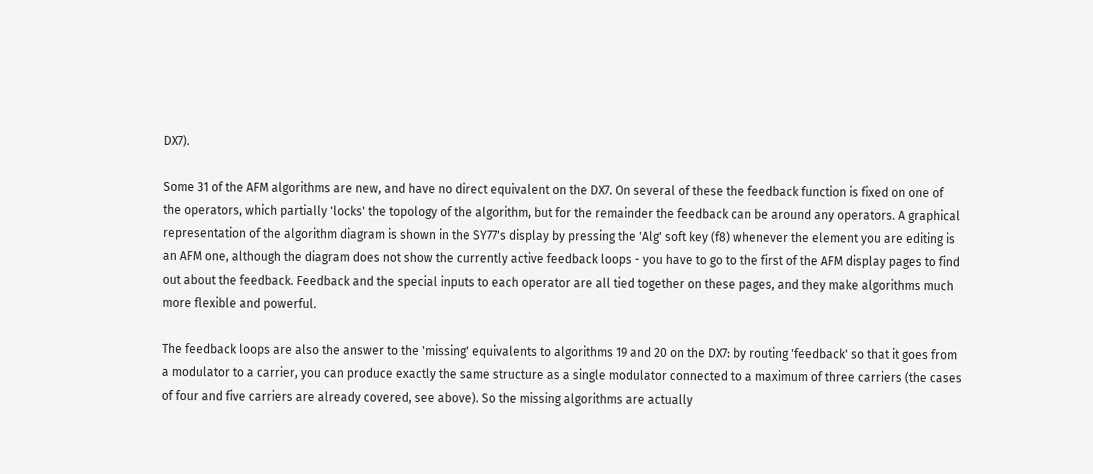DX7).

Some 31 of the AFM algorithms are new, and have no direct equivalent on the DX7. On several of these the feedback function is fixed on one of the operators, which partially 'locks' the topology of the algorithm, but for the remainder the feedback can be around any operators. A graphical representation of the algorithm diagram is shown in the SY77's display by pressing the 'Alg' soft key (f8) whenever the element you are editing is an AFM one, although the diagram does not show the currently active feedback loops - you have to go to the first of the AFM display pages to find out about the feedback. Feedback and the special inputs to each operator are all tied together on these pages, and they make algorithms much more flexible and powerful.

The feedback loops are also the answer to the 'missing' equivalents to algorithms 19 and 20 on the DX7: by routing 'feedback' so that it goes from a modulator to a carrier, you can produce exactly the same structure as a single modulator connected to a maximum of three carriers (the cases of four and five carriers are already covered, see above). So the missing algorithms are actually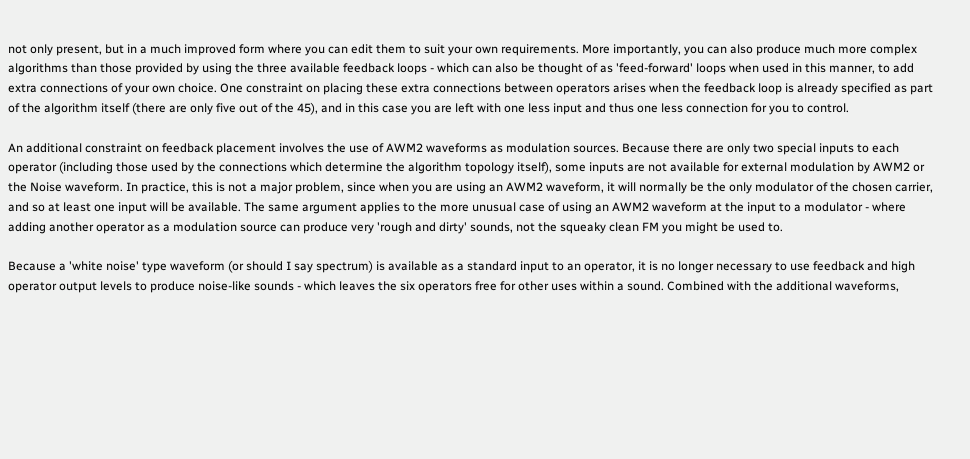not only present, but in a much improved form where you can edit them to suit your own requirements. More importantly, you can also produce much more complex algorithms than those provided by using the three available feedback loops - which can also be thought of as 'feed-forward' loops when used in this manner, to add extra connections of your own choice. One constraint on placing these extra connections between operators arises when the feedback loop is already specified as part of the algorithm itself (there are only five out of the 45), and in this case you are left with one less input and thus one less connection for you to control.

An additional constraint on feedback placement involves the use of AWM2 waveforms as modulation sources. Because there are only two special inputs to each operator (including those used by the connections which determine the algorithm topology itself), some inputs are not available for external modulation by AWM2 or the Noise waveform. In practice, this is not a major problem, since when you are using an AWM2 waveform, it will normally be the only modulator of the chosen carrier, and so at least one input will be available. The same argument applies to the more unusual case of using an AWM2 waveform at the input to a modulator - where adding another operator as a modulation source can produce very 'rough and dirty' sounds, not the squeaky clean FM you might be used to.

Because a 'white noise' type waveform (or should I say spectrum) is available as a standard input to an operator, it is no longer necessary to use feedback and high operator output levels to produce noise-like sounds - which leaves the six operators free for other uses within a sound. Combined with the additional waveforms,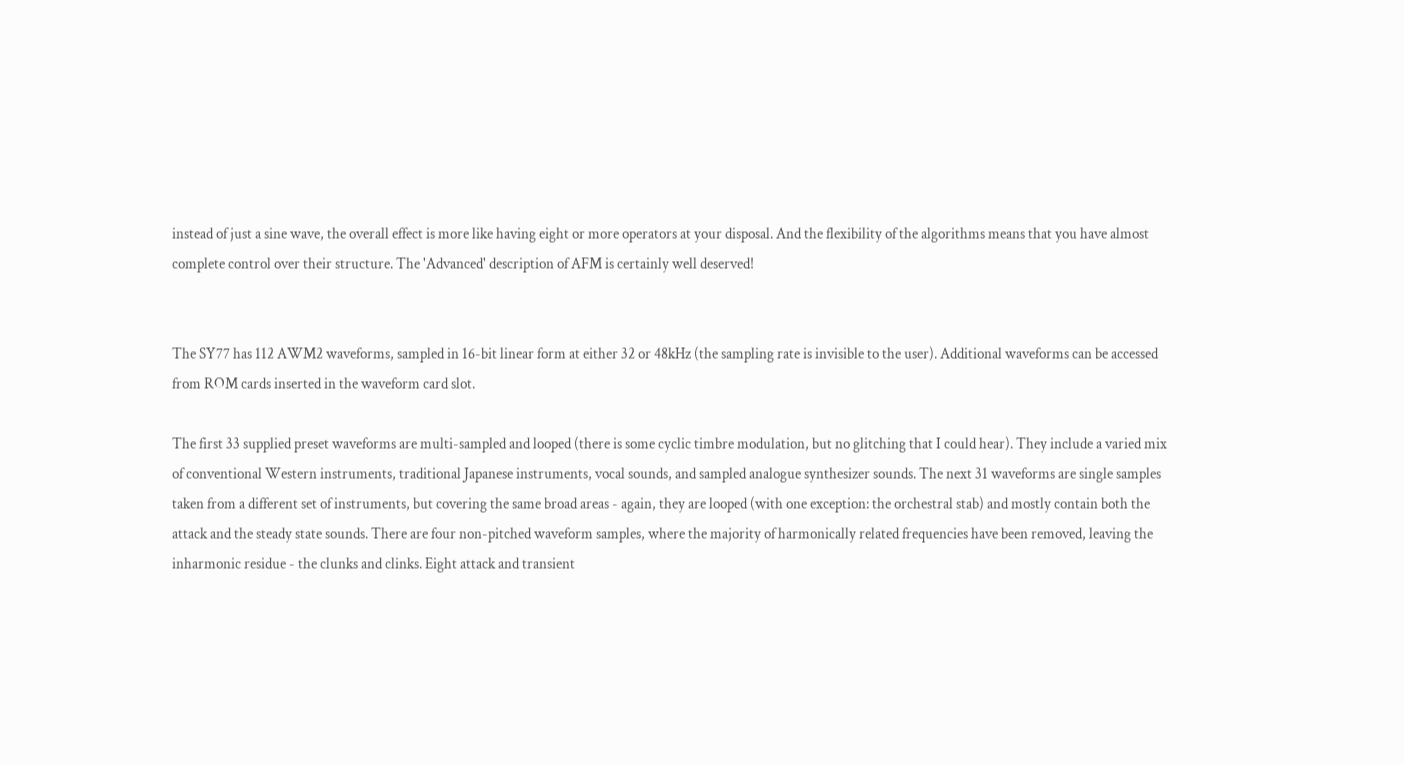instead of just a sine wave, the overall effect is more like having eight or more operators at your disposal. And the flexibility of the algorithms means that you have almost complete control over their structure. The 'Advanced' description of AFM is certainly well deserved!


The SY77 has 112 AWM2 waveforms, sampled in 16-bit linear form at either 32 or 48kHz (the sampling rate is invisible to the user). Additional waveforms can be accessed from ROM cards inserted in the waveform card slot.

The first 33 supplied preset waveforms are multi-sampled and looped (there is some cyclic timbre modulation, but no glitching that I could hear). They include a varied mix of conventional Western instruments, traditional Japanese instruments, vocal sounds, and sampled analogue synthesizer sounds. The next 31 waveforms are single samples taken from a different set of instruments, but covering the same broad areas - again, they are looped (with one exception: the orchestral stab) and mostly contain both the attack and the steady state sounds. There are four non-pitched waveform samples, where the majority of harmonically related frequencies have been removed, leaving the inharmonic residue - the clunks and clinks. Eight attack and transient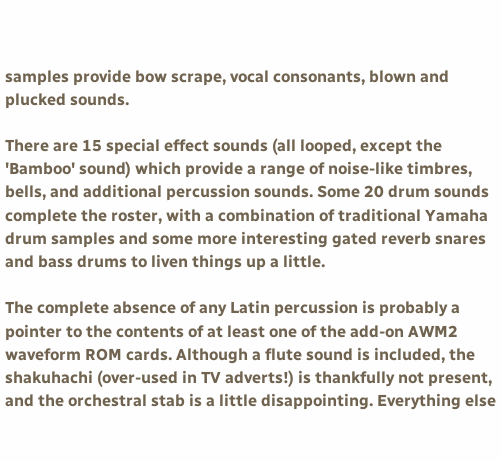samples provide bow scrape, vocal consonants, blown and plucked sounds.

There are 15 special effect sounds (all looped, except the 'Bamboo' sound) which provide a range of noise-like timbres, bells, and additional percussion sounds. Some 20 drum sounds complete the roster, with a combination of traditional Yamaha drum samples and some more interesting gated reverb snares and bass drums to liven things up a little.

The complete absence of any Latin percussion is probably a pointer to the contents of at least one of the add-on AWM2 waveform ROM cards. Although a flute sound is included, the shakuhachi (over-used in TV adverts!) is thankfully not present, and the orchestral stab is a little disappointing. Everything else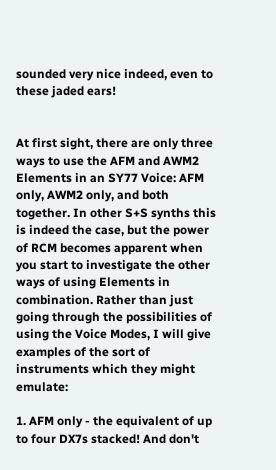sounded very nice indeed, even to these jaded ears!


At first sight, there are only three ways to use the AFM and AWM2 Elements in an SY77 Voice: AFM only, AWM2 only, and both together. In other S+S synths this is indeed the case, but the power of RCM becomes apparent when you start to investigate the other ways of using Elements in combination. Rather than just going through the possibilities of using the Voice Modes, I will give examples of the sort of instruments which they might emulate:

1. AFM only - the equivalent of up to four DX7s stacked! And don't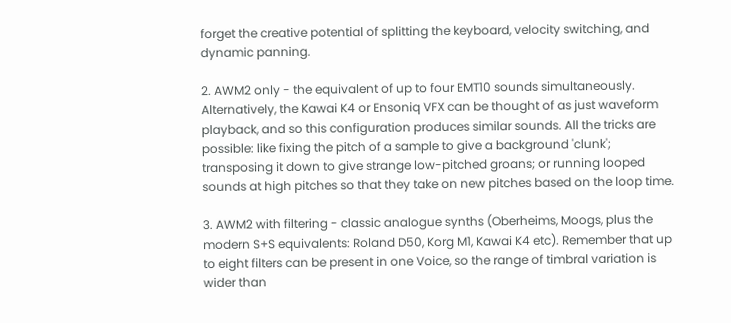forget the creative potential of splitting the keyboard, velocity switching, and dynamic panning.

2. AWM2 only - the equivalent of up to four EMT10 sounds simultaneously. Alternatively, the Kawai K4 or Ensoniq VFX can be thought of as just waveform playback, and so this configuration produces similar sounds. All the tricks are possible: like fixing the pitch of a sample to give a background 'clunk'; transposing it down to give strange low-pitched groans; or running looped sounds at high pitches so that they take on new pitches based on the loop time.

3. AWM2 with filtering - classic analogue synths (Oberheims, Moogs, plus the modern S+S equivalents: Roland D50, Korg M1, Kawai K4 etc). Remember that up to eight filters can be present in one Voice, so the range of timbral variation is wider than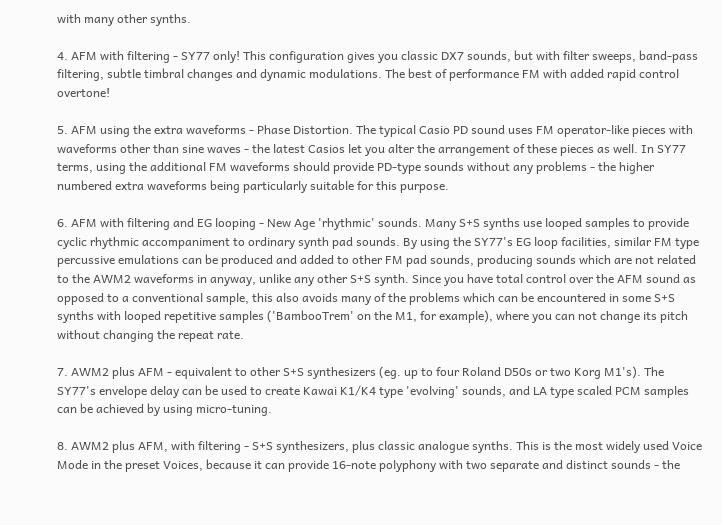with many other synths.

4. AFM with filtering - SY77 only! This configuration gives you classic DX7 sounds, but with filter sweeps, band-pass filtering, subtle timbral changes and dynamic modulations. The best of performance FM with added rapid control overtone!

5. AFM using the extra waveforms - Phase Distortion. The typical Casio PD sound uses FM operator-like pieces with waveforms other than sine waves - the latest Casios let you alter the arrangement of these pieces as well. In SY77 terms, using the additional FM waveforms should provide PD-type sounds without any problems - the higher numbered extra waveforms being particularly suitable for this purpose.

6. AFM with filtering and EG looping - New Age 'rhythmic' sounds. Many S+S synths use looped samples to provide cyclic rhythmic accompaniment to ordinary synth pad sounds. By using the SY77's EG loop facilities, similar FM type percussive emulations can be produced and added to other FM pad sounds, producing sounds which are not related to the AWM2 waveforms in anyway, unlike any other S+S synth. Since you have total control over the AFM sound as opposed to a conventional sample, this also avoids many of the problems which can be encountered in some S+S synths with looped repetitive samples ('BambooTrem' on the M1, for example), where you can not change its pitch without changing the repeat rate.

7. AWM2 plus AFM - equivalent to other S+S synthesizers (eg. up to four Roland D50s or two Korg M1's). The SY77's envelope delay can be used to create Kawai K1/K4 type 'evolving' sounds, and LA type scaled PCM samples can be achieved by using micro-tuning.

8. AWM2 plus AFM, with filtering - S+S synthesizers, plus classic analogue synths. This is the most widely used Voice Mode in the preset Voices, because it can provide 16-note polyphony with two separate and distinct sounds - the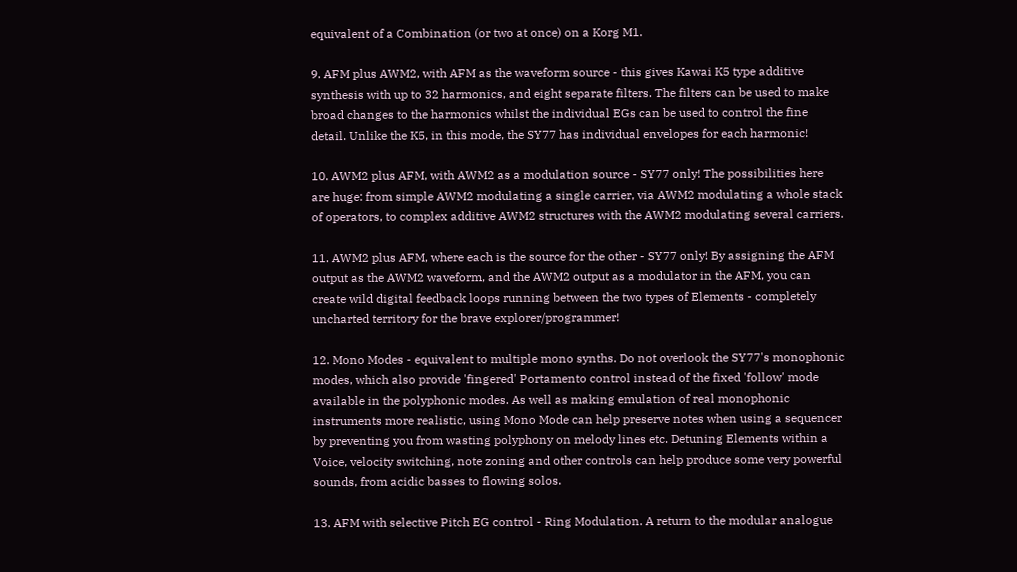equivalent of a Combination (or two at once) on a Korg M1.

9. AFM plus AWM2, with AFM as the waveform source - this gives Kawai K5 type additive synthesis with up to 32 harmonics, and eight separate filters. The filters can be used to make broad changes to the harmonics whilst the individual EGs can be used to control the fine detail. Unlike the K5, in this mode, the SY77 has individual envelopes for each harmonic!

10. AWM2 plus AFM, with AWM2 as a modulation source - SY77 only! The possibilities here are huge: from simple AWM2 modulating a single carrier, via AWM2 modulating a whole stack of operators, to complex additive AWM2 structures with the AWM2 modulating several carriers.

11. AWM2 plus AFM, where each is the source for the other - SY77 only! By assigning the AFM output as the AWM2 waveform, and the AWM2 output as a modulator in the AFM, you can create wild digital feedback loops running between the two types of Elements - completely uncharted territory for the brave explorer/programmer!

12. Mono Modes - equivalent to multiple mono synths. Do not overlook the SY77's monophonic modes, which also provide 'fingered' Portamento control instead of the fixed 'follow' mode available in the polyphonic modes. As well as making emulation of real monophonic instruments more realistic, using Mono Mode can help preserve notes when using a sequencer by preventing you from wasting polyphony on melody lines etc. Detuning Elements within a Voice, velocity switching, note zoning and other controls can help produce some very powerful sounds, from acidic basses to flowing solos.

13. AFM with selective Pitch EG control - Ring Modulation. A return to the modular analogue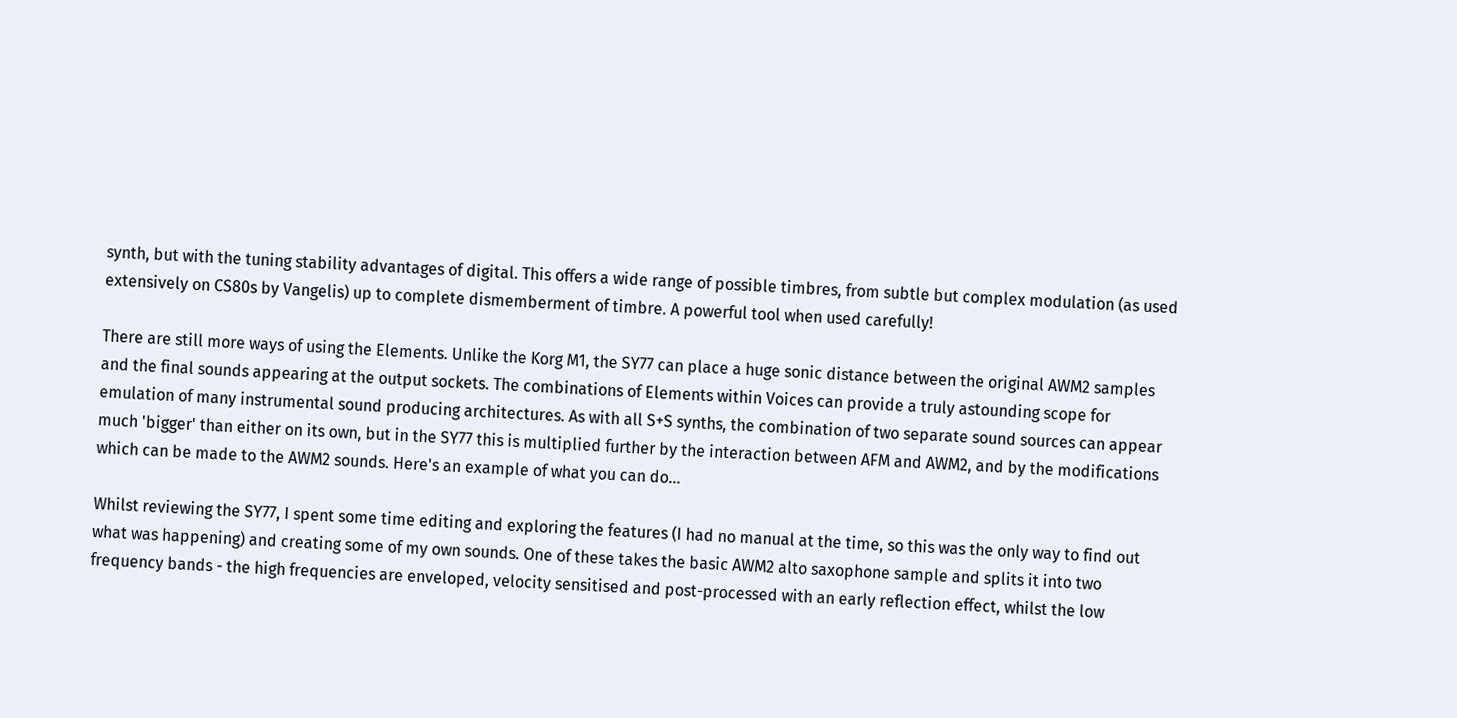synth, but with the tuning stability advantages of digital. This offers a wide range of possible timbres, from subtle but complex modulation (as used extensively on CS80s by Vangelis) up to complete dismemberment of timbre. A powerful tool when used carefully!

There are still more ways of using the Elements. Unlike the Korg M1, the SY77 can place a huge sonic distance between the original AWM2 samples and the final sounds appearing at the output sockets. The combinations of Elements within Voices can provide a truly astounding scope for emulation of many instrumental sound producing architectures. As with all S+S synths, the combination of two separate sound sources can appear much 'bigger' than either on its own, but in the SY77 this is multiplied further by the interaction between AFM and AWM2, and by the modifications which can be made to the AWM2 sounds. Here's an example of what you can do...

Whilst reviewing the SY77, I spent some time editing and exploring the features (I had no manual at the time, so this was the only way to find out what was happening) and creating some of my own sounds. One of these takes the basic AWM2 alto saxophone sample and splits it into two frequency bands - the high frequencies are enveloped, velocity sensitised and post-processed with an early reflection effect, whilst the low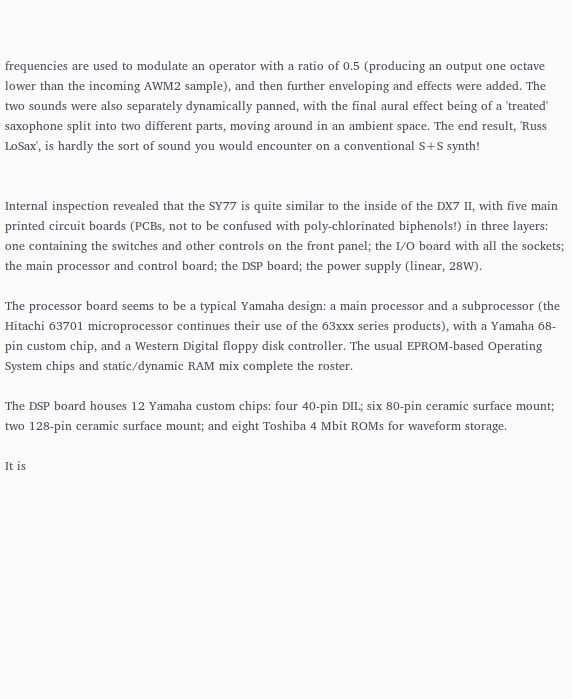frequencies are used to modulate an operator with a ratio of 0.5 (producing an output one octave lower than the incoming AWM2 sample), and then further enveloping and effects were added. The two sounds were also separately dynamically panned, with the final aural effect being of a 'treated' saxophone split into two different parts, moving around in an ambient space. The end result, 'Russ LoSax', is hardly the sort of sound you would encounter on a conventional S+S synth!


Internal inspection revealed that the SY77 is quite similar to the inside of the DX7 II, with five main printed circuit boards (PCBs, not to be confused with poly-chlorinated biphenols!) in three layers: one containing the switches and other controls on the front panel; the I/O board with all the sockets; the main processor and control board; the DSP board; the power supply (linear, 28W).

The processor board seems to be a typical Yamaha design: a main processor and a subprocessor (the Hitachi 63701 microprocessor continues their use of the 63xxx series products), with a Yamaha 68-pin custom chip, and a Western Digital floppy disk controller. The usual EPROM-based Operating System chips and static/dynamic RAM mix complete the roster.

The DSP board houses 12 Yamaha custom chips: four 40-pin DIL; six 80-pin ceramic surface mount; two 128-pin ceramic surface mount; and eight Toshiba 4 Mbit ROMs for waveform storage.

It is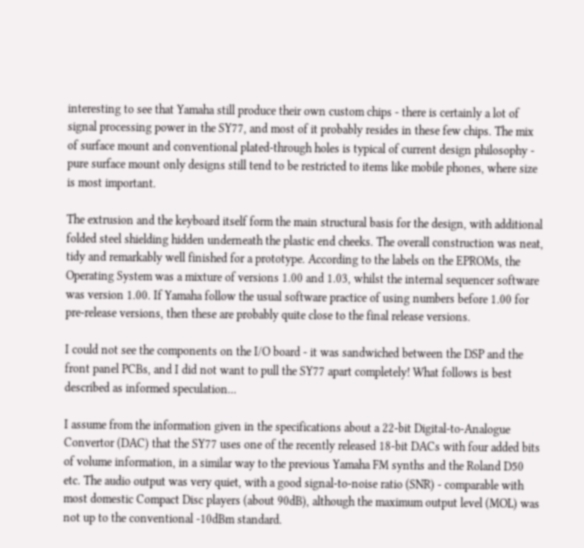interesting to see that Yamaha still produce their own custom chips - there is certainly a lot of signal processing power in the SY77, and most of it probably resides in these few chips. The mix of surface mount and conventional plated-through holes is typical of current design philosophy - pure surface mount only designs still tend to be restricted to items like mobile phones, where size is most important.

The extrusion and the keyboard itself form the main structural basis for the design, with additional folded steel shielding hidden underneath the plastic end cheeks. The overall construction was neat, tidy and remarkably well finished for a prototype. According to the labels on the EPROMs, the Operating System was a mixture of versions 1.00 and 1.03, whilst the internal sequencer software was version 1.00. If Yamaha follow the usual software practice of using numbers before 1.00 for pre-release versions, then these are probably quite close to the final release versions.

I could not see the components on the I/O board - it was sandwiched between the DSP and the front panel PCBs, and I did not want to pull the SY77 apart completely! What follows is best described as informed speculation...

I assume from the information given in the specifications about a 22-bit Digital-to-Analogue Convertor (DAC) that the SY77 uses one of the recently released 18-bit DACs with four added bits of volume information, in a similar way to the previous Yamaha FM synths and the Roland D50 etc. The audio output was very quiet, with a good signal-to-noise ratio (SNR) - comparable with most domestic Compact Disc players (about 90dB), although the maximum output level (MOL) was not up to the conventional -10dBm standard.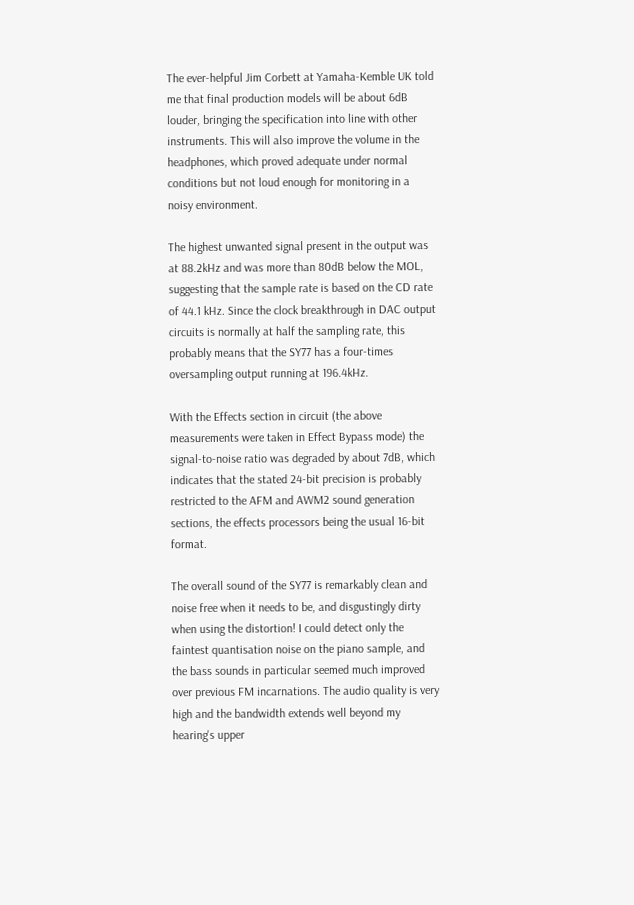The ever-helpful Jim Corbett at Yamaha-Kemble UK told me that final production models will be about 6dB louder, bringing the specification into line with other instruments. This will also improve the volume in the headphones, which proved adequate under normal conditions but not loud enough for monitoring in a noisy environment.

The highest unwanted signal present in the output was at 88.2kHz and was more than 80dB below the MOL, suggesting that the sample rate is based on the CD rate of 44.1 kHz. Since the clock breakthrough in DAC output circuits is normally at half the sampling rate, this probably means that the SY77 has a four-times oversampling output running at 196.4kHz.

With the Effects section in circuit (the above measurements were taken in Effect Bypass mode) the signal-to-noise ratio was degraded by about 7dB, which indicates that the stated 24-bit precision is probably restricted to the AFM and AWM2 sound generation sections, the effects processors being the usual 16-bit format.

The overall sound of the SY77 is remarkably clean and noise free when it needs to be, and disgustingly dirty when using the distortion! I could detect only the faintest quantisation noise on the piano sample, and the bass sounds in particular seemed much improved over previous FM incarnations. The audio quality is very high and the bandwidth extends well beyond my hearing's upper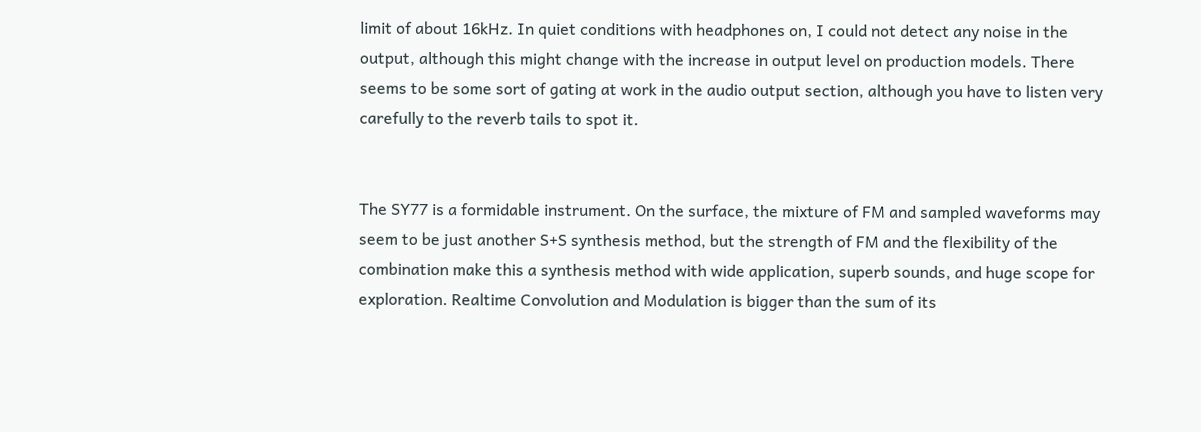limit of about 16kHz. In quiet conditions with headphones on, I could not detect any noise in the output, although this might change with the increase in output level on production models. There seems to be some sort of gating at work in the audio output section, although you have to listen very carefully to the reverb tails to spot it.


The SY77 is a formidable instrument. On the surface, the mixture of FM and sampled waveforms may seem to be just another S+S synthesis method, but the strength of FM and the flexibility of the combination make this a synthesis method with wide application, superb sounds, and huge scope for exploration. Realtime Convolution and Modulation is bigger than the sum of its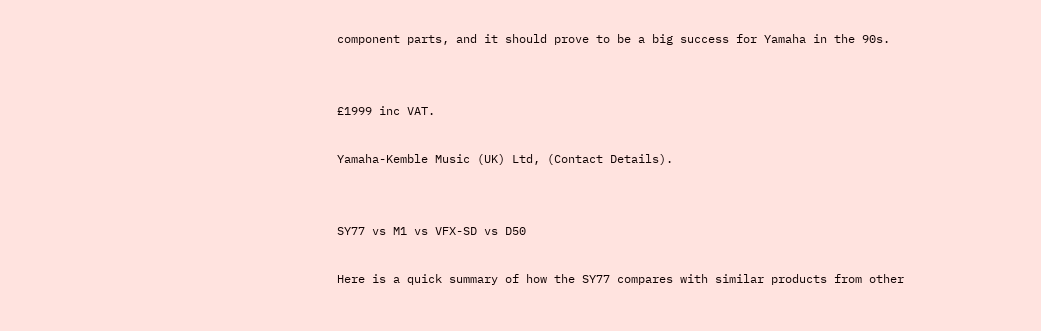component parts, and it should prove to be a big success for Yamaha in the 90s.


£1999 inc VAT.

Yamaha-Kemble Music (UK) Ltd, (Contact Details).


SY77 vs M1 vs VFX-SD vs D50

Here is a quick summary of how the SY77 compares with similar products from other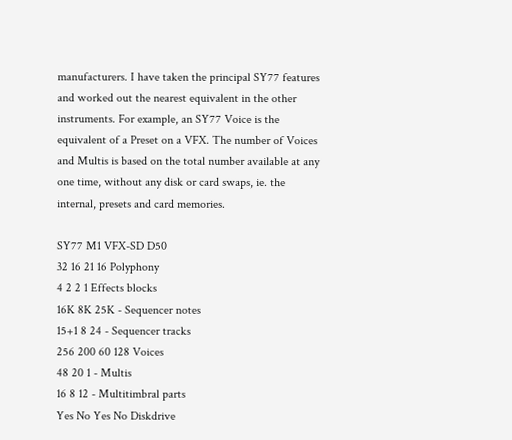manufacturers. I have taken the principal SY77 features and worked out the nearest equivalent in the other instruments. For example, an SY77 Voice is the equivalent of a Preset on a VFX. The number of Voices and Multis is based on the total number available at any one time, without any disk or card swaps, ie. the internal, presets and card memories.

SY77 M1 VFX-SD D50
32 16 21 16 Polyphony
4 2 2 1 Effects blocks
16K 8K 25K - Sequencer notes
15+1 8 24 - Sequencer tracks
256 200 60 128 Voices
48 20 1 - Multis
16 8 12 - Multitimbral parts
Yes No Yes No Diskdrive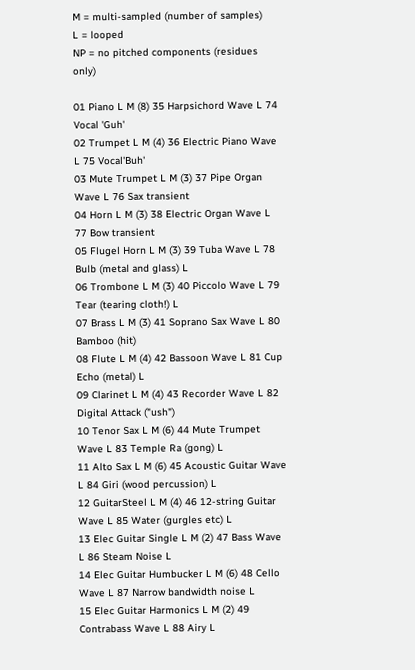M = multi-sampled (number of samples)
L = looped
NP = no pitched components (residues only)

01 Piano L M (8) 35 Harpsichord Wave L 74 Vocal 'Guh'
02 Trumpet L M (4) 36 Electric Piano Wave L 75 Vocal'Buh'
03 Mute Trumpet L M (3) 37 Pipe Organ Wave L 76 Sax transient
04 Horn L M (3) 38 Electric Organ Wave L 77 Bow transient
05 Flugel Horn L M (3) 39 Tuba Wave L 78 Bulb (metal and glass) L
06 Trombone L M (3) 40 Piccolo Wave L 79 Tear (tearing cloth!) L
07 Brass L M (3) 41 Soprano Sax Wave L 80 Bamboo (hit)
08 Flute L M (4) 42 Bassoon Wave L 81 Cup Echo (metal) L
09 Clarinet L M (4) 43 Recorder Wave L 82 Digital Attack ("ush")
10 Tenor Sax L M (6) 44 Mute Trumpet Wave L 83 Temple Ra (gong) L
11 Alto Sax L M (6) 45 Acoustic Guitar Wave L 84 Giri (wood percussion) L
12 GuitarSteel L M (4) 46 12-string Guitar Wave L 85 Water (gurgles etc) L
13 Elec Guitar Single L M (2) 47 Bass Wave L 86 Steam Noise L
14 Elec Guitar Humbucker L M (6) 48 Cello Wave L 87 Narrow bandwidth noise L
15 Elec Guitar Harmonics L M (2) 49 Contrabass Wave L 88 Airy L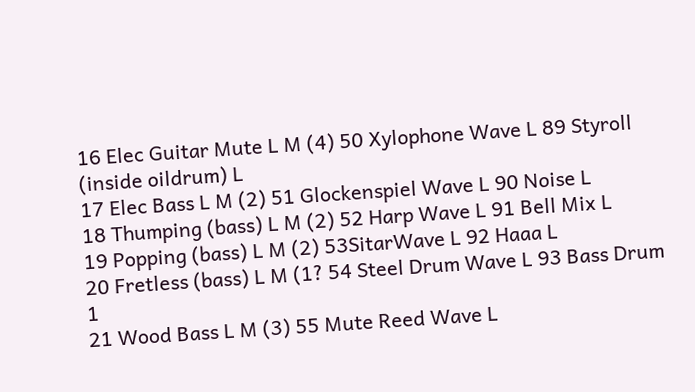16 Elec Guitar Mute L M (4) 50 Xylophone Wave L 89 Styroll (inside oildrum) L
17 Elec Bass L M (2) 51 Glockenspiel Wave L 90 Noise L
18 Thumping (bass) L M (2) 52 Harp Wave L 91 Bell Mix L
19 Popping (bass) L M (2) 53SitarWave L 92 Haaa L
20 Fretless (bass) L M (1? 54 Steel Drum Wave L 93 Bass Drum 1
21 Wood Bass L M (3) 55 Mute Reed Wave L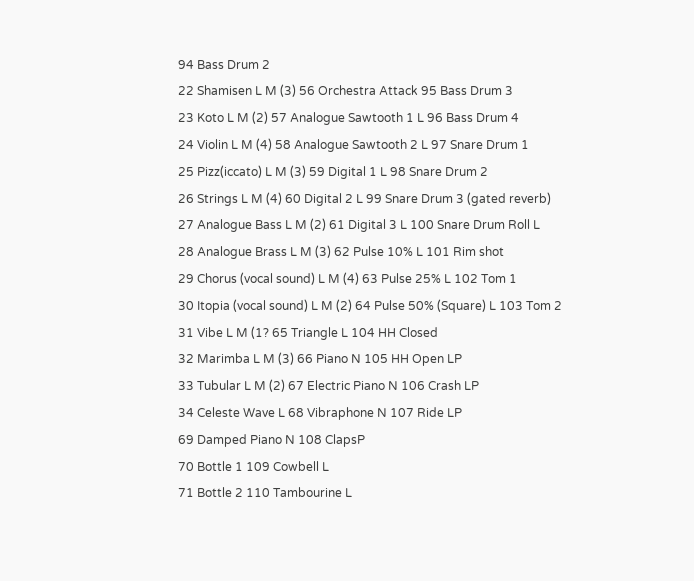94 Bass Drum 2
22 Shamisen L M (3) 56 Orchestra Attack 95 Bass Drum 3
23 Koto L M (2) 57 Analogue Sawtooth 1 L 96 Bass Drum 4
24 Violin L M (4) 58 Analogue Sawtooth 2 L 97 Snare Drum 1
25 Pizz(iccato) L M (3) 59 Digital 1 L 98 Snare Drum 2
26 Strings L M (4) 60 Digital 2 L 99 Snare Drum 3 (gated reverb)
27 Analogue Bass L M (2) 61 Digital 3 L 100 Snare Drum Roll L
28 Analogue Brass L M (3) 62 Pulse 10% L 101 Rim shot
29 Chorus (vocal sound) L M (4) 63 Pulse 25% L 102 Tom 1
30 Itopia (vocal sound) L M (2) 64 Pulse 50% (Square) L 103 Tom 2
31 Vibe L M (1? 65 Triangle L 104 HH Closed
32 Marimba L M (3) 66 Piano N 105 HH Open LP
33 Tubular L M (2) 67 Electric Piano N 106 Crash LP
34 Celeste Wave L 68 Vibraphone N 107 Ride LP
69 Damped Piano N 108 ClapsP
70 Bottle 1 109 Cowbell L
71 Bottle 2 110 Tambourine L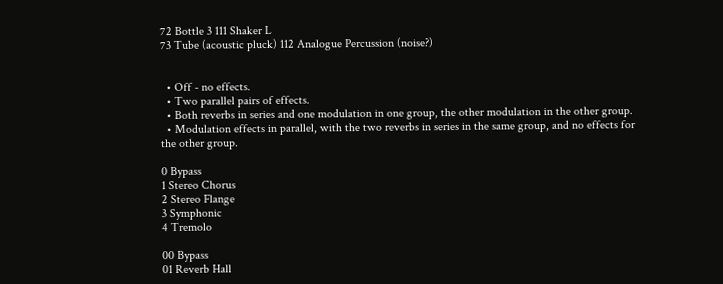72 Bottle 3 111 Shaker L
73 Tube (acoustic pluck) 112 Analogue Percussion (noise?)


  • Off - no effects.
  • Two parallel pairs of effects.
  • Both reverbs in series and one modulation in one group, the other modulation in the other group.
  • Modulation effects in parallel, with the two reverbs in series in the same group, and no effects for the other group.

0 Bypass
1 Stereo Chorus
2 Stereo Flange
3 Symphonic
4 Tremolo

00 Bypass
01 Reverb Hall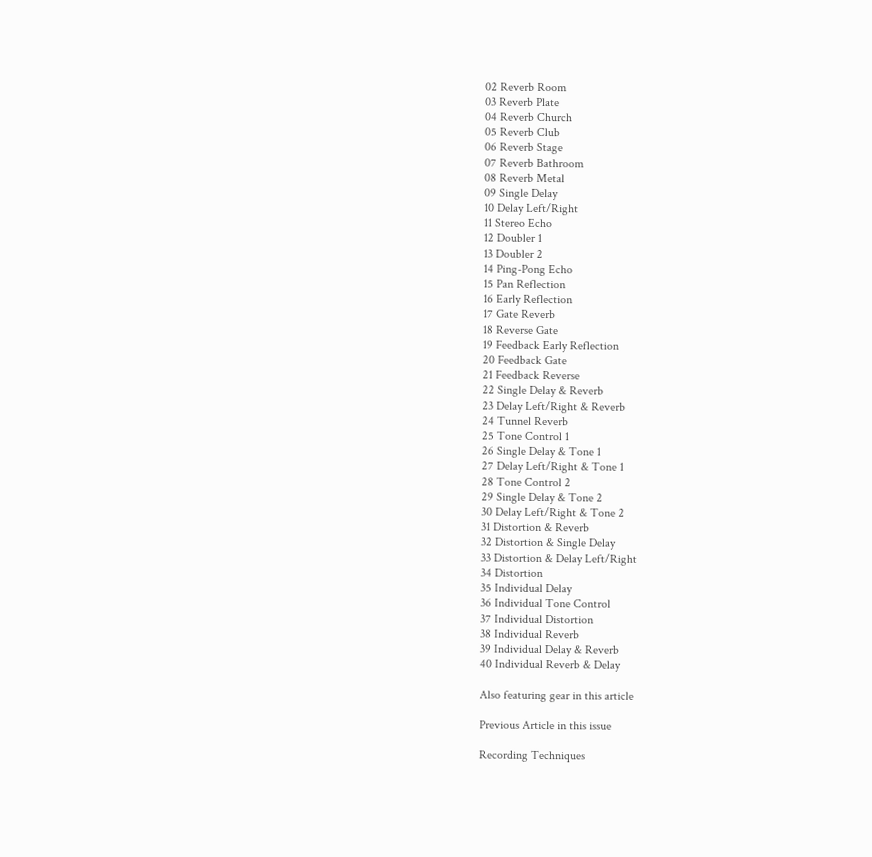02 Reverb Room
03 Reverb Plate
04 Reverb Church
05 Reverb Club
06 Reverb Stage
07 Reverb Bathroom
08 Reverb Metal
09 Single Delay
10 Delay Left/Right
11 Stereo Echo
12 Doubler 1
13 Doubler 2
14 Ping-Pong Echo
15 Pan Reflection
16 Early Reflection
17 Gate Reverb
18 Reverse Gate
19 Feedback Early Reflection
20 Feedback Gate
21 Feedback Reverse
22 Single Delay & Reverb
23 Delay Left/Right & Reverb
24 Tunnel Reverb
25 Tone Control 1
26 Single Delay & Tone 1
27 Delay Left/Right & Tone 1
28 Tone Control 2
29 Single Delay & Tone 2
30 Delay Left/Right & Tone 2
31 Distortion & Reverb
32 Distortion & Single Delay
33 Distortion & Delay Left/Right
34 Distortion
35 Individual Delay
36 Individual Tone Control
37 Individual Distortion
38 Individual Reverb
39 Individual Delay & Reverb
40 Individual Reverb & Delay

Also featuring gear in this article

Previous Article in this issue

Recording Techniques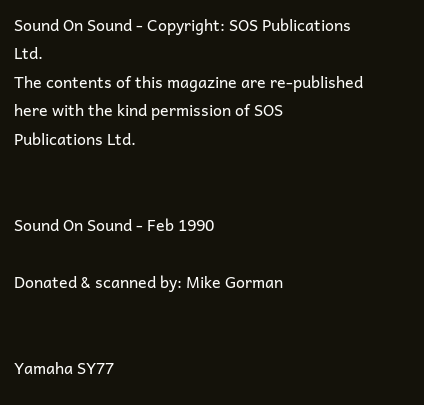Sound On Sound - Copyright: SOS Publications Ltd.
The contents of this magazine are re-published here with the kind permission of SOS Publications Ltd.


Sound On Sound - Feb 1990

Donated & scanned by: Mike Gorman


Yamaha SY77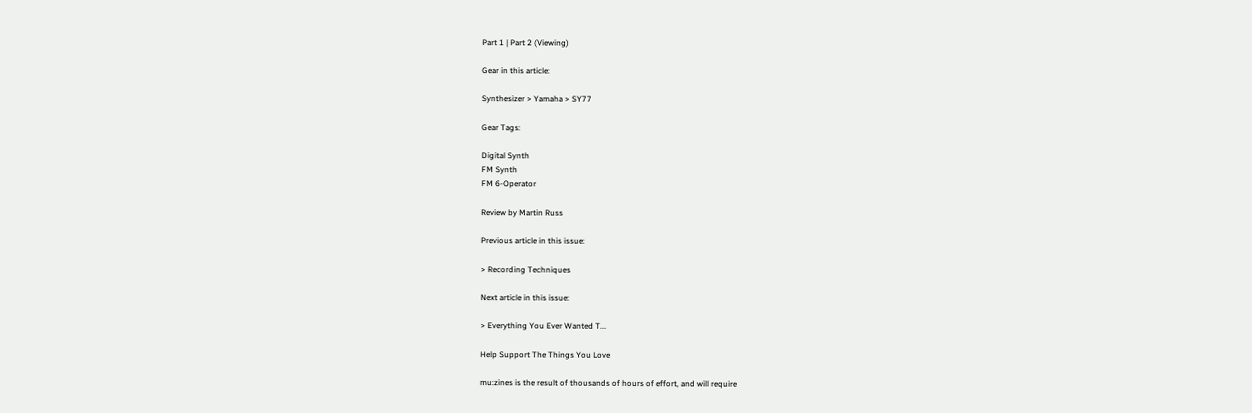Part 1 | Part 2 (Viewing)

Gear in this article:

Synthesizer > Yamaha > SY77

Gear Tags:

Digital Synth
FM Synth
FM 6-Operator

Review by Martin Russ

Previous article in this issue:

> Recording Techniques

Next article in this issue:

> Everything You Ever Wanted T...

Help Support The Things You Love

mu:zines is the result of thousands of hours of effort, and will require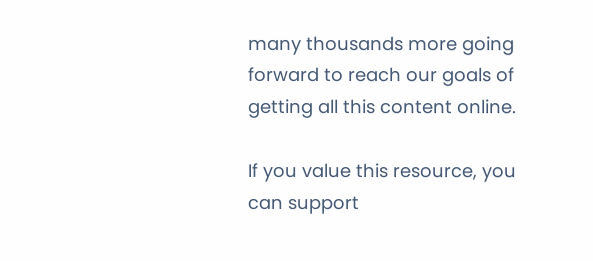many thousands more going forward to reach our goals of getting all this content online.

If you value this resource, you can support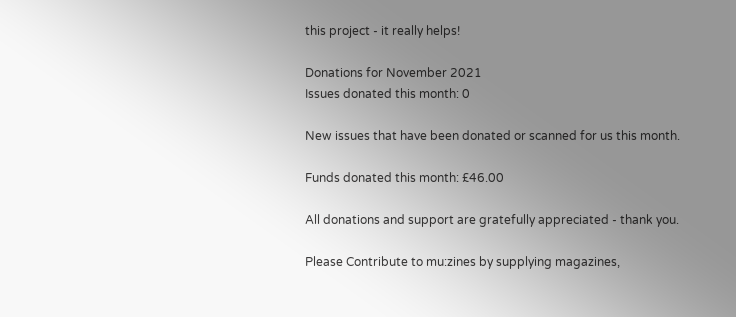this project - it really helps!

Donations for November 2021
Issues donated this month: 0

New issues that have been donated or scanned for us this month.

Funds donated this month: £46.00

All donations and support are gratefully appreciated - thank you.

Please Contribute to mu:zines by supplying magazines,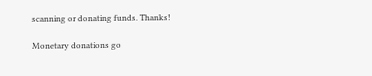scanning or donating funds. Thanks!

Monetary donations go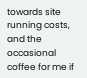towards site running costs, and the occasional coffee for me if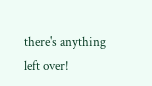there's anything left over!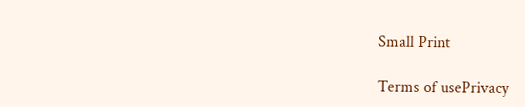Small Print

Terms of usePrivacy